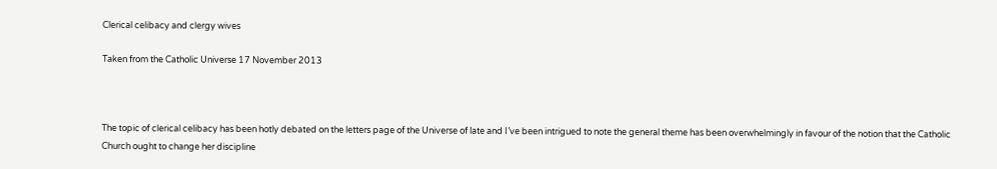Clerical celibacy and clergy wives

Taken from the Catholic Universe 17 November 2013



The topic of clerical celibacy has been hotly debated on the letters page of the Universe of late and I’ve been intrigued to note the general theme has been overwhelmingly in favour of the notion that the Catholic Church ought to change her discipline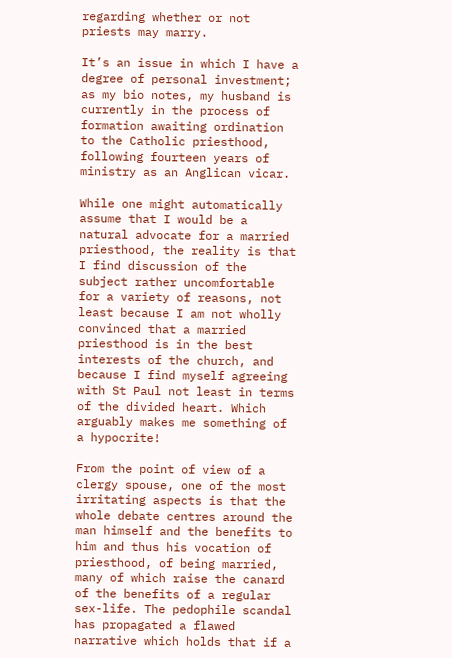regarding whether or not priests may marry.

It’s an issue in which I have a degree of personal investment; as my bio notes, my husband is currently in the process of formation awaiting ordination to the Catholic priesthood, following fourteen years of ministry as an Anglican vicar.

While one might automatically assume that I would be a natural advocate for a married priesthood, the reality is that I find discussion of the subject rather uncomfortable for a variety of reasons, not least because I am not wholly convinced that a married priesthood is in the best interests of the church, and because I find myself agreeing with St Paul not least in terms of the divided heart. Which arguably makes me something of a hypocrite!

From the point of view of a clergy spouse, one of the most irritating aspects is that the whole debate centres around the man himself and the benefits to him and thus his vocation of priesthood, of being married, many of which raise the canard of the benefits of a regular sex-life. The pedophile scandal has propagated a flawed narrative which holds that if a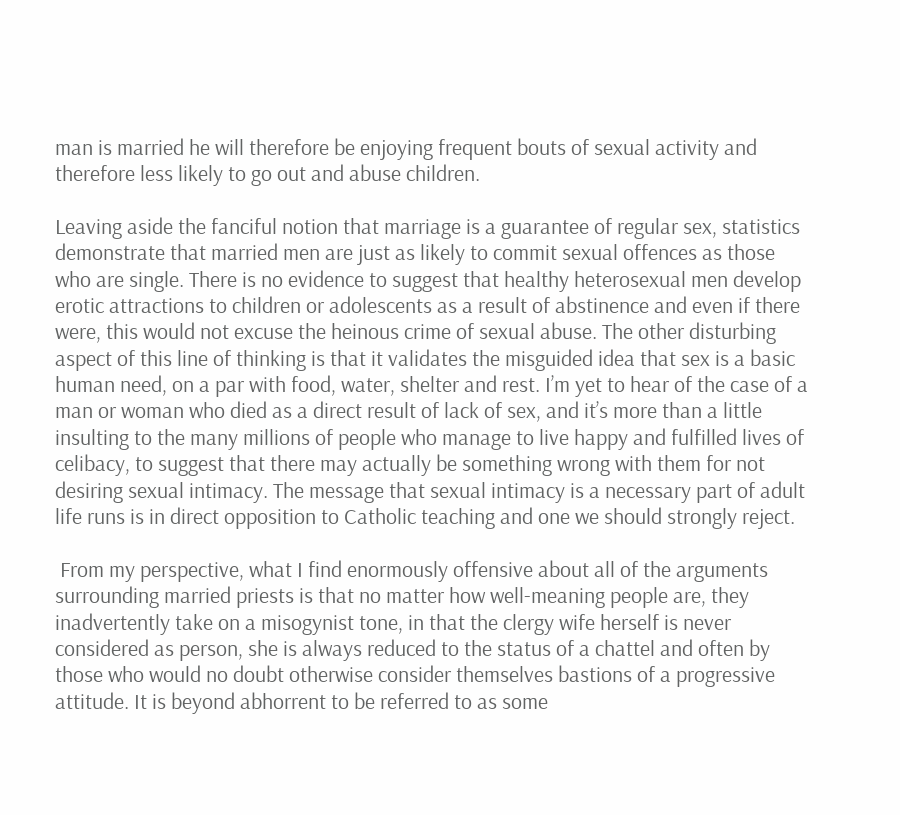man is married he will therefore be enjoying frequent bouts of sexual activity and therefore less likely to go out and abuse children.

Leaving aside the fanciful notion that marriage is a guarantee of regular sex, statistics demonstrate that married men are just as likely to commit sexual offences as those who are single. There is no evidence to suggest that healthy heterosexual men develop erotic attractions to children or adolescents as a result of abstinence and even if there were, this would not excuse the heinous crime of sexual abuse. The other disturbing aspect of this line of thinking is that it validates the misguided idea that sex is a basic human need, on a par with food, water, shelter and rest. I’m yet to hear of the case of a man or woman who died as a direct result of lack of sex, and it’s more than a little insulting to the many millions of people who manage to live happy and fulfilled lives of celibacy, to suggest that there may actually be something wrong with them for not desiring sexual intimacy. The message that sexual intimacy is a necessary part of adult life runs is in direct opposition to Catholic teaching and one we should strongly reject.

 From my perspective, what I find enormously offensive about all of the arguments surrounding married priests is that no matter how well-meaning people are, they inadvertently take on a misogynist tone, in that the clergy wife herself is never considered as person, she is always reduced to the status of a chattel and often by those who would no doubt otherwise consider themselves bastions of a progressive attitude. It is beyond abhorrent to be referred to as some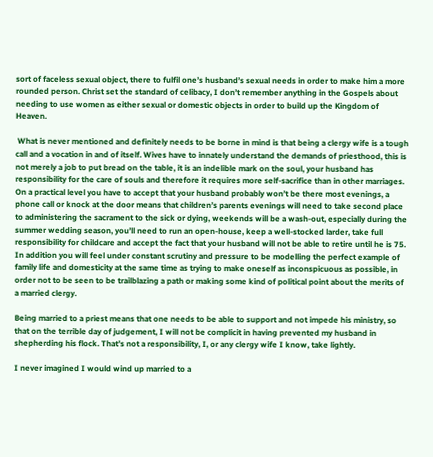sort of faceless sexual object, there to fulfil one’s husband’s sexual needs in order to make him a more rounded person. Christ set the standard of celibacy, I don’t remember anything in the Gospels about needing to use women as either sexual or domestic objects in order to build up the Kingdom of Heaven.

 What is never mentioned and definitely needs to be borne in mind is that being a clergy wife is a tough call and a vocation in and of itself. Wives have to innately understand the demands of priesthood, this is not merely a job to put bread on the table, it is an indelible mark on the soul, your husband has responsibility for the care of souls and therefore it requires more self-sacrifice than in other marriages. On a practical level you have to accept that your husband probably won’t be there most evenings, a phone call or knock at the door means that children’s parents evenings will need to take second place to administering the sacrament to the sick or dying, weekends will be a wash-out, especially during the summer wedding season, you’ll need to run an open-house, keep a well-stocked larder, take full responsibility for childcare and accept the fact that your husband will not be able to retire until he is 75. In addition you will feel under constant scrutiny and pressure to be modelling the perfect example of family life and domesticity at the same time as trying to make oneself as inconspicuous as possible, in order not to be seen to be trailblazing a path or making some kind of political point about the merits of a married clergy.

Being married to a priest means that one needs to be able to support and not impede his ministry, so that on the terrible day of judgement, I will not be complicit in having prevented my husband in shepherding his flock. That’s not a responsibility, I, or any clergy wife I know, take lightly.

I never imagined I would wind up married to a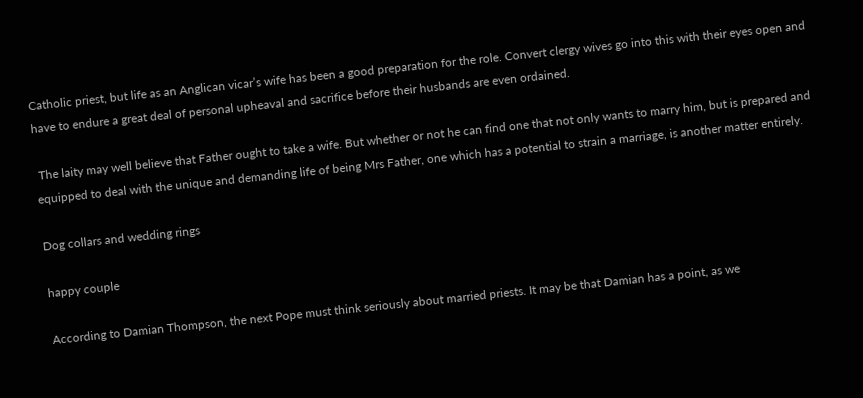Catholic priest, but life as an Anglican vicar’s wife has been a good preparation for the role. Convert clergy wives go into this with their eyes open and have to endure a great deal of personal upheaval and sacrifice before their husbands are even ordained.

 The laity may well believe that Father ought to take a wife. But whether or not he can find one that not only wants to marry him, but is prepared and equipped to deal with the unique and demanding life of being Mrs Father, one which has a potential to strain a marriage, is another matter entirely.

Dog collars and wedding rings

happy couple

According to Damian Thompson, the next Pope must think seriously about married priests. It may be that Damian has a point, as we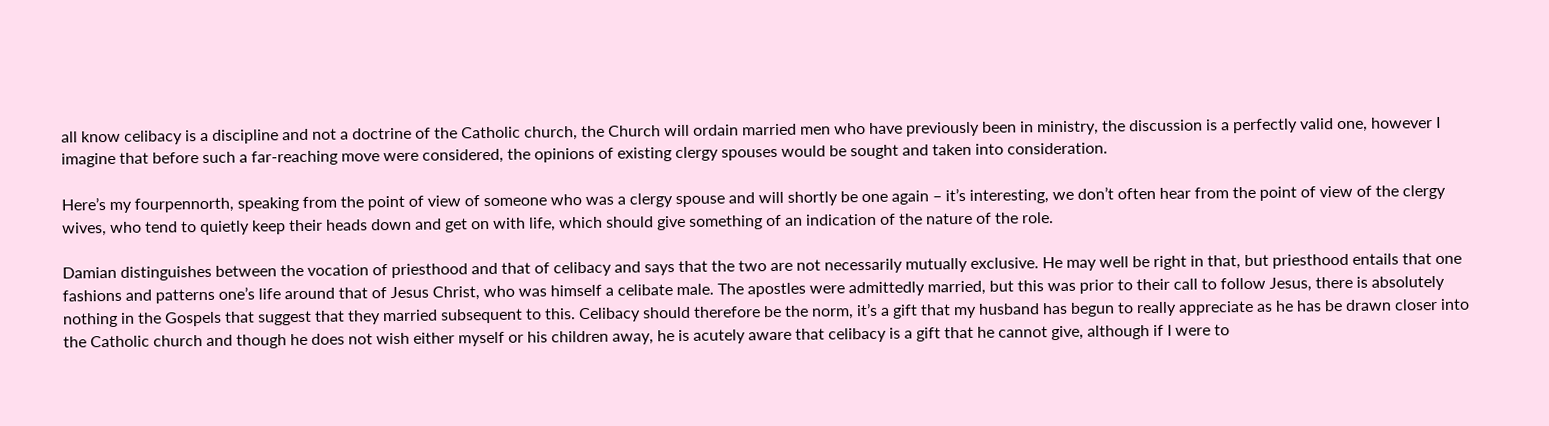all know celibacy is a discipline and not a doctrine of the Catholic church, the Church will ordain married men who have previously been in ministry, the discussion is a perfectly valid one, however I imagine that before such a far-reaching move were considered, the opinions of existing clergy spouses would be sought and taken into consideration.

Here’s my fourpennorth, speaking from the point of view of someone who was a clergy spouse and will shortly be one again – it’s interesting, we don’t often hear from the point of view of the clergy wives, who tend to quietly keep their heads down and get on with life, which should give something of an indication of the nature of the role.

Damian distinguishes between the vocation of priesthood and that of celibacy and says that the two are not necessarily mutually exclusive. He may well be right in that, but priesthood entails that one fashions and patterns one’s life around that of Jesus Christ, who was himself a celibate male. The apostles were admittedly married, but this was prior to their call to follow Jesus, there is absolutely nothing in the Gospels that suggest that they married subsequent to this. Celibacy should therefore be the norm, it’s a gift that my husband has begun to really appreciate as he has be drawn closer into the Catholic church and though he does not wish either myself or his children away, he is acutely aware that celibacy is a gift that he cannot give, although if I were to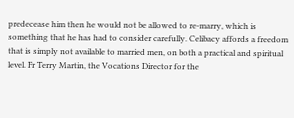predecease him then he would not be allowed to re-marry, which is something that he has had to consider carefully. Celibacy affords a freedom that is simply not available to married men, on both a practical and spiritual level. Fr Terry Martin, the Vocations Director for the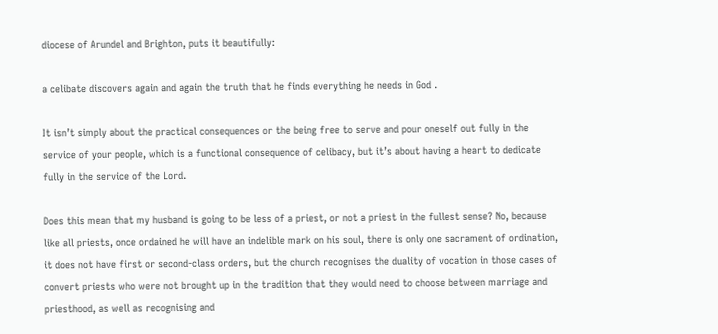diocese of Arundel and Brighton, puts it beautifully:

a celibate discovers again and again the truth that he finds everything he needs in God .

It isn’t simply about the practical consequences or the being free to serve and pour oneself out fully in the service of your people, which is a functional consequence of celibacy, but it’s about having a heart to dedicate fully in the service of the Lord.

Does this mean that my husband is going to be less of a priest, or not a priest in the fullest sense? No, because like all priests, once ordained he will have an indelible mark on his soul, there is only one sacrament of ordination, it does not have first or second-class orders, but the church recognises the duality of vocation in those cases of convert priests who were not brought up in the tradition that they would need to choose between marriage and priesthood, as well as recognising and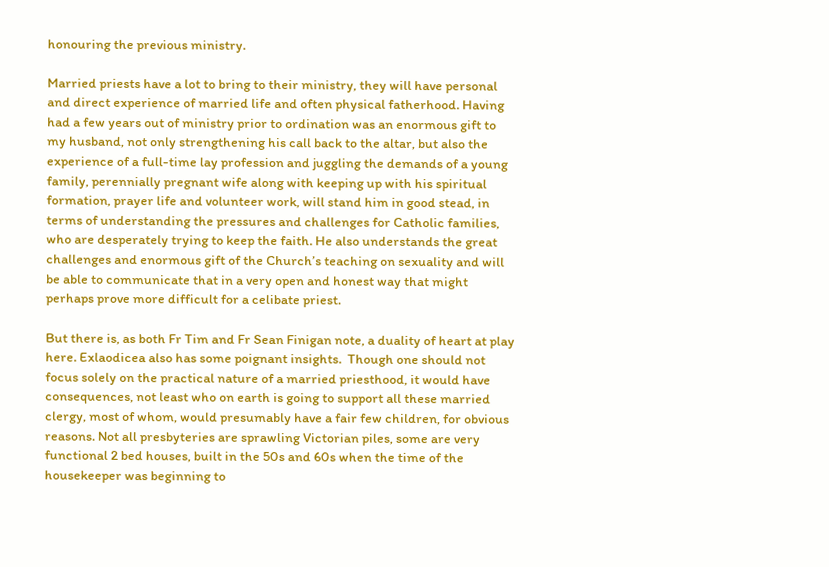honouring the previous ministry.

Married priests have a lot to bring to their ministry, they will have personal and direct experience of married life and often physical fatherhood. Having had a few years out of ministry prior to ordination was an enormous gift to my husband, not only strengthening his call back to the altar, but also the experience of a full-time lay profession and juggling the demands of a young family, perennially pregnant wife along with keeping up with his spiritual formation, prayer life and volunteer work, will stand him in good stead, in terms of understanding the pressures and challenges for Catholic families, who are desperately trying to keep the faith. He also understands the great challenges and enormous gift of the Church’s teaching on sexuality and will be able to communicate that in a very open and honest way that might perhaps prove more difficult for a celibate priest.

But there is, as both Fr Tim and Fr Sean Finigan note, a duality of heart at play here. Exlaodicea also has some poignant insights.  Though one should not focus solely on the practical nature of a married priesthood, it would have consequences, not least who on earth is going to support all these married clergy, most of whom, would presumably have a fair few children, for obvious reasons. Not all presbyteries are sprawling Victorian piles, some are very functional 2 bed houses, built in the 50s and 60s when the time of the housekeeper was beginning to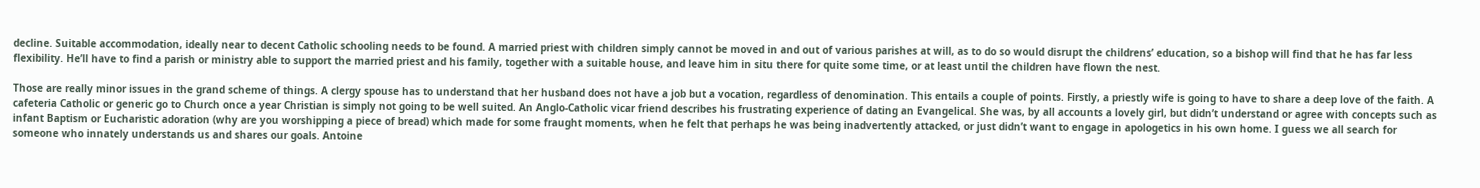decline. Suitable accommodation, ideally near to decent Catholic schooling needs to be found. A married priest with children simply cannot be moved in and out of various parishes at will, as to do so would disrupt the childrens’ education, so a bishop will find that he has far less flexibility. He’ll have to find a parish or ministry able to support the married priest and his family, together with a suitable house, and leave him in situ there for quite some time, or at least until the children have flown the nest.

Those are really minor issues in the grand scheme of things. A clergy spouse has to understand that her husband does not have a job but a vocation, regardless of denomination. This entails a couple of points. Firstly, a priestly wife is going to have to share a deep love of the faith. A cafeteria Catholic or generic go to Church once a year Christian is simply not going to be well suited. An Anglo-Catholic vicar friend describes his frustrating experience of dating an Evangelical. She was, by all accounts a lovely girl, but didn’t understand or agree with concepts such as infant Baptism or Eucharistic adoration (why are you worshipping a piece of bread) which made for some fraught moments, when he felt that perhaps he was being inadvertently attacked, or just didn’t want to engage in apologetics in his own home. I guess we all search for someone who innately understands us and shares our goals. Antoine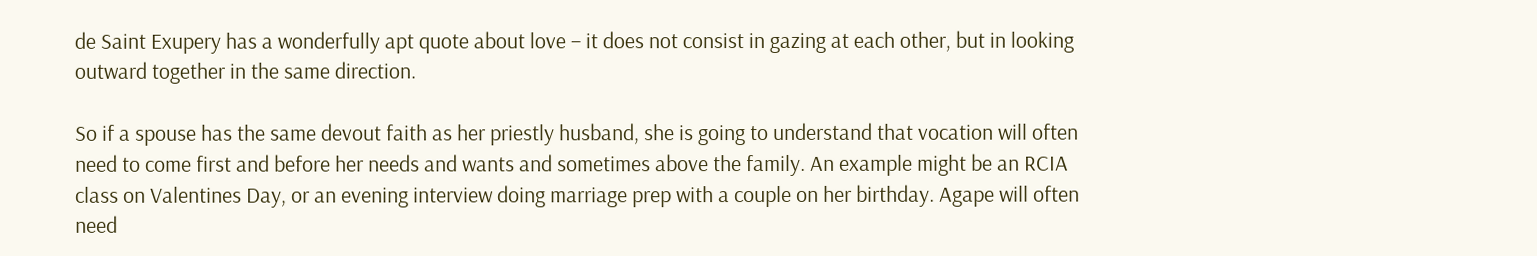de Saint Exupery has a wonderfully apt quote about love – it does not consist in gazing at each other, but in looking outward together in the same direction.

So if a spouse has the same devout faith as her priestly husband, she is going to understand that vocation will often need to come first and before her needs and wants and sometimes above the family. An example might be an RCIA class on Valentines Day, or an evening interview doing marriage prep with a couple on her birthday. Agape will often need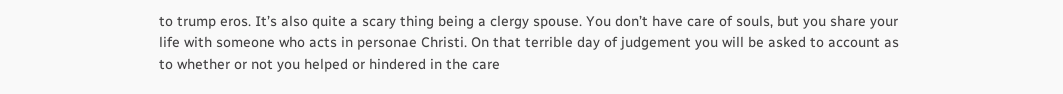to trump eros. It’s also quite a scary thing being a clergy spouse. You don’t have care of souls, but you share your life with someone who acts in personae Christi. On that terrible day of judgement you will be asked to account as to whether or not you helped or hindered in the care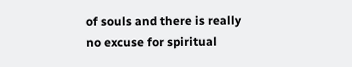of souls and there is really no excuse for spiritual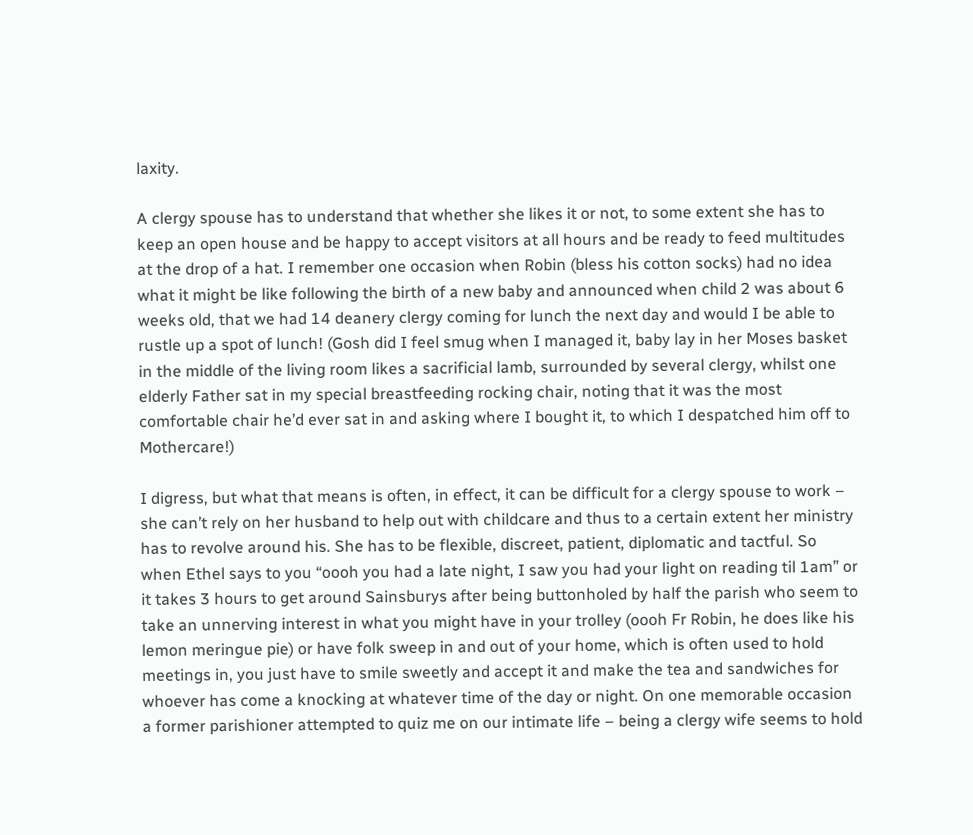laxity.

A clergy spouse has to understand that whether she likes it or not, to some extent she has to keep an open house and be happy to accept visitors at all hours and be ready to feed multitudes at the drop of a hat. I remember one occasion when Robin (bless his cotton socks) had no idea what it might be like following the birth of a new baby and announced when child 2 was about 6 weeks old, that we had 14 deanery clergy coming for lunch the next day and would I be able to rustle up a spot of lunch! (Gosh did I feel smug when I managed it, baby lay in her Moses basket in the middle of the living room likes a sacrificial lamb, surrounded by several clergy, whilst one elderly Father sat in my special breastfeeding rocking chair, noting that it was the most comfortable chair he’d ever sat in and asking where I bought it, to which I despatched him off to Mothercare!)

I digress, but what that means is often, in effect, it can be difficult for a clergy spouse to work – she can’t rely on her husband to help out with childcare and thus to a certain extent her ministry has to revolve around his. She has to be flexible, discreet, patient, diplomatic and tactful. So when Ethel says to you “oooh you had a late night, I saw you had your light on reading til 1am” or it takes 3 hours to get around Sainsburys after being buttonholed by half the parish who seem to take an unnerving interest in what you might have in your trolley (oooh Fr Robin, he does like his lemon meringue pie) or have folk sweep in and out of your home, which is often used to hold meetings in, you just have to smile sweetly and accept it and make the tea and sandwiches for whoever has come a knocking at whatever time of the day or night. On one memorable occasion a former parishioner attempted to quiz me on our intimate life – being a clergy wife seems to hold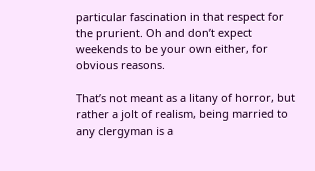particular fascination in that respect for the prurient. Oh and don’t expect weekends to be your own either, for obvious reasons.

That’s not meant as a litany of horror, but rather a jolt of realism, being married to any clergyman is a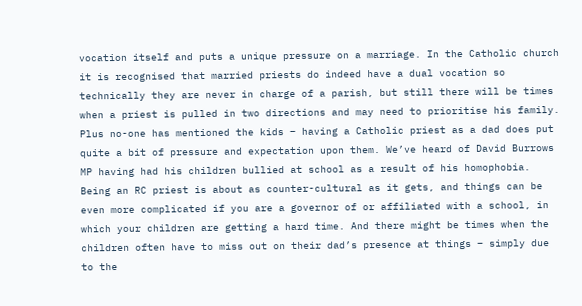vocation itself and puts a unique pressure on a marriage. In the Catholic church it is recognised that married priests do indeed have a dual vocation so technically they are never in charge of a parish, but still there will be times when a priest is pulled in two directions and may need to prioritise his family. Plus no-one has mentioned the kids – having a Catholic priest as a dad does put quite a bit of pressure and expectation upon them. We’ve heard of David Burrows MP having had his children bullied at school as a result of his homophobia. Being an RC priest is about as counter-cultural as it gets, and things can be even more complicated if you are a governor of or affiliated with a school, in which your children are getting a hard time. And there might be times when the children often have to miss out on their dad’s presence at things – simply due to the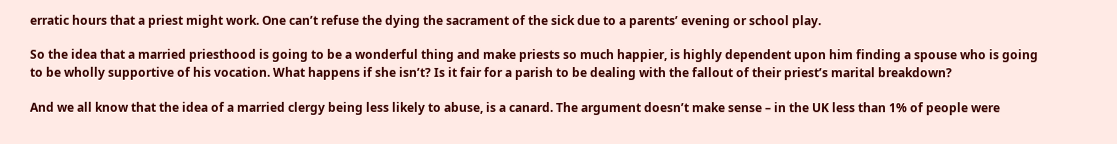erratic hours that a priest might work. One can’t refuse the dying the sacrament of the sick due to a parents’ evening or school play.

So the idea that a married priesthood is going to be a wonderful thing and make priests so much happier, is highly dependent upon him finding a spouse who is going to be wholly supportive of his vocation. What happens if she isn’t? Is it fair for a parish to be dealing with the fallout of their priest’s marital breakdown?

And we all know that the idea of a married clergy being less likely to abuse, is a canard. The argument doesn’t make sense – in the UK less than 1% of people were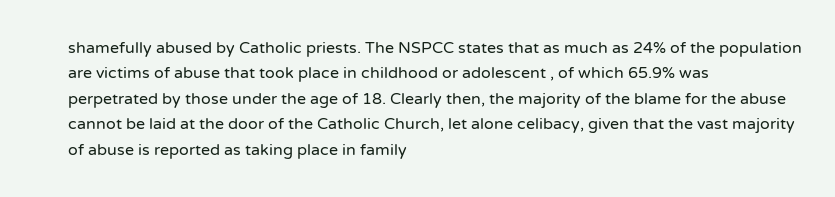shamefully abused by Catholic priests. The NSPCC states that as much as 24% of the population are victims of abuse that took place in childhood or adolescent , of which 65.9% was perpetrated by those under the age of 18. Clearly then, the majority of the blame for the abuse cannot be laid at the door of the Catholic Church, let alone celibacy, given that the vast majority of abuse is reported as taking place in family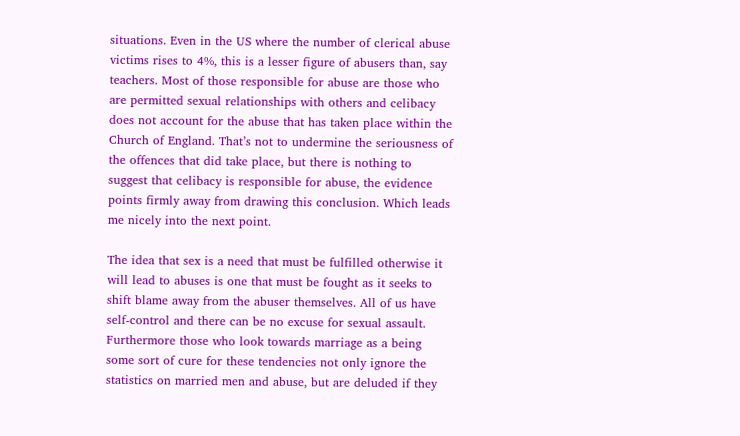situations. Even in the US where the number of clerical abuse victims rises to 4%, this is a lesser figure of abusers than, say teachers. Most of those responsible for abuse are those who are permitted sexual relationships with others and celibacy does not account for the abuse that has taken place within the Church of England. That’s not to undermine the seriousness of the offences that did take place, but there is nothing to suggest that celibacy is responsible for abuse, the evidence points firmly away from drawing this conclusion. Which leads me nicely into the next point.

The idea that sex is a need that must be fulfilled otherwise it will lead to abuses is one that must be fought as it seeks to shift blame away from the abuser themselves. All of us have self-control and there can be no excuse for sexual assault. Furthermore those who look towards marriage as a being some sort of cure for these tendencies not only ignore the statistics on married men and abuse, but are deluded if they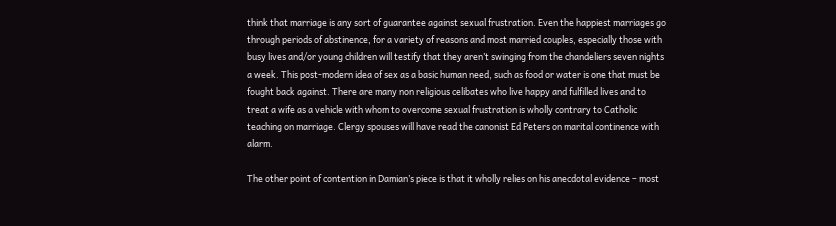think that marriage is any sort of guarantee against sexual frustration. Even the happiest marriages go through periods of abstinence, for a variety of reasons and most married couples, especially those with busy lives and/or young children will testify that they aren’t swinging from the chandeliers seven nights a week. This post-modern idea of sex as a basic human need, such as food or water is one that must be fought back against. There are many non religious celibates who live happy and fulfilled lives and to treat a wife as a vehicle with whom to overcome sexual frustration is wholly contrary to Catholic teaching on marriage. Clergy spouses will have read the canonist Ed Peters on marital continence with alarm.

The other point of contention in Damian’s piece is that it wholly relies on his anecdotal evidence – most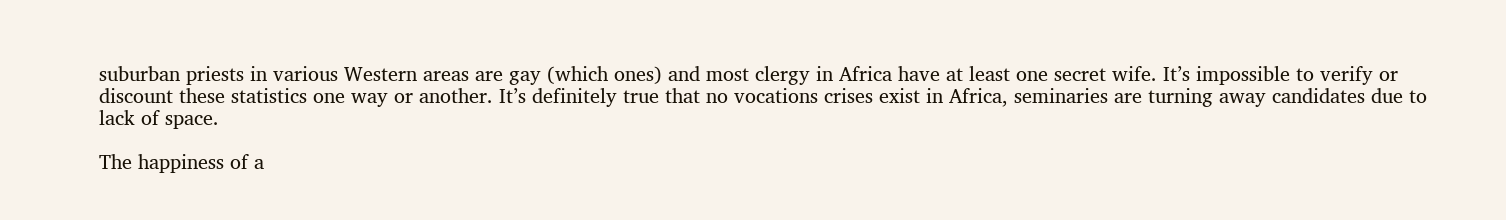suburban priests in various Western areas are gay (which ones) and most clergy in Africa have at least one secret wife. It’s impossible to verify or discount these statistics one way or another. It’s definitely true that no vocations crises exist in Africa, seminaries are turning away candidates due to lack of space.

The happiness of a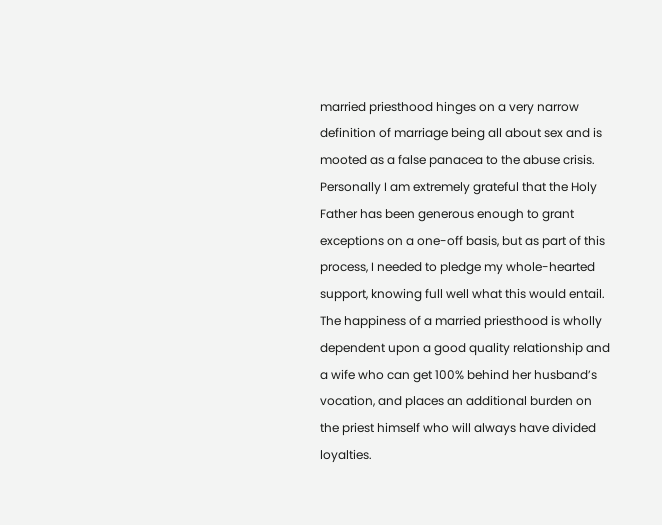married priesthood hinges on a very narrow definition of marriage being all about sex and is mooted as a false panacea to the abuse crisis. Personally I am extremely grateful that the Holy Father has been generous enough to grant exceptions on a one-off basis, but as part of this process, I needed to pledge my whole-hearted support, knowing full well what this would entail. The happiness of a married priesthood is wholly dependent upon a good quality relationship and a wife who can get 100% behind her husband’s vocation, and places an additional burden on the priest himself who will always have divided loyalties.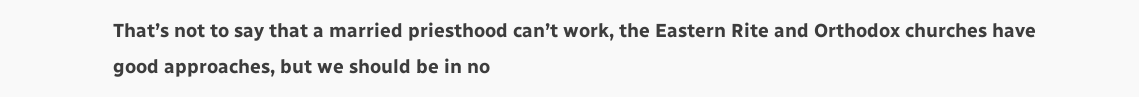That’s not to say that a married priesthood can’t work, the Eastern Rite and Orthodox churches have good approaches, but we should be in no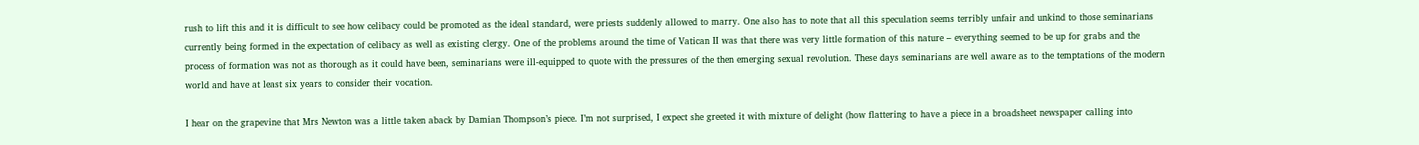rush to lift this and it is difficult to see how celibacy could be promoted as the ideal standard, were priests suddenly allowed to marry. One also has to note that all this speculation seems terribly unfair and unkind to those seminarians currently being formed in the expectation of celibacy as well as existing clergy. One of the problems around the time of Vatican II was that there was very little formation of this nature – everything seemed to be up for grabs and the process of formation was not as thorough as it could have been, seminarians were ill-equipped to quote with the pressures of the then emerging sexual revolution. These days seminarians are well aware as to the temptations of the modern world and have at least six years to consider their vocation.

I hear on the grapevine that Mrs Newton was a little taken aback by Damian Thompson’s piece. I’m not surprised, I expect she greeted it with mixture of delight (how flattering to have a piece in a broadsheet newspaper calling into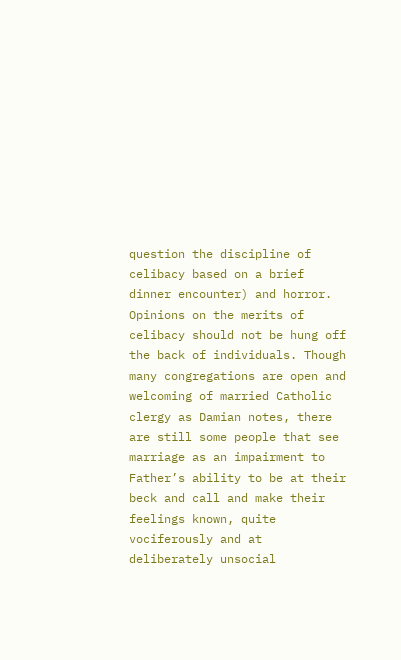question the discipline of celibacy based on a brief dinner encounter) and horror. Opinions on the merits of celibacy should not be hung off the back of individuals. Though many congregations are open and welcoming of married Catholic clergy as Damian notes, there are still some people that see marriage as an impairment to Father’s ability to be at their beck and call and make their feelings known, quite vociferously and at deliberately unsocial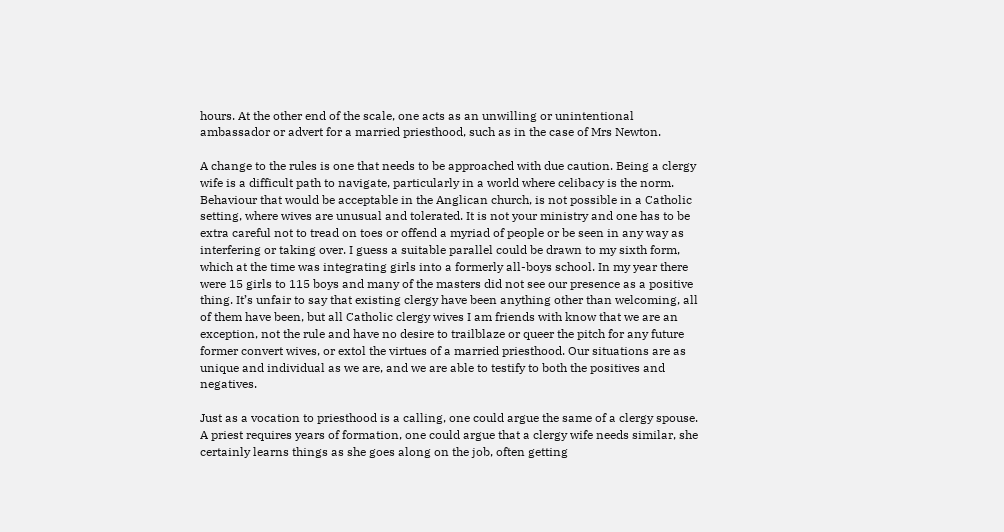hours. At the other end of the scale, one acts as an unwilling or unintentional ambassador or advert for a married priesthood, such as in the case of Mrs Newton.

A change to the rules is one that needs to be approached with due caution. Being a clergy wife is a difficult path to navigate, particularly in a world where celibacy is the norm. Behaviour that would be acceptable in the Anglican church, is not possible in a Catholic setting, where wives are unusual and tolerated. It is not your ministry and one has to be extra careful not to tread on toes or offend a myriad of people or be seen in any way as interfering or taking over. I guess a suitable parallel could be drawn to my sixth form, which at the time was integrating girls into a formerly all-boys school. In my year there were 15 girls to 115 boys and many of the masters did not see our presence as a positive thing. It’s unfair to say that existing clergy have been anything other than welcoming, all of them have been, but all Catholic clergy wives I am friends with know that we are an exception, not the rule and have no desire to trailblaze or queer the pitch for any future former convert wives, or extol the virtues of a married priesthood. Our situations are as unique and individual as we are, and we are able to testify to both the positives and negatives.

Just as a vocation to priesthood is a calling, one could argue the same of a clergy spouse. A priest requires years of formation, one could argue that a clergy wife needs similar, she certainly learns things as she goes along on the job, often getting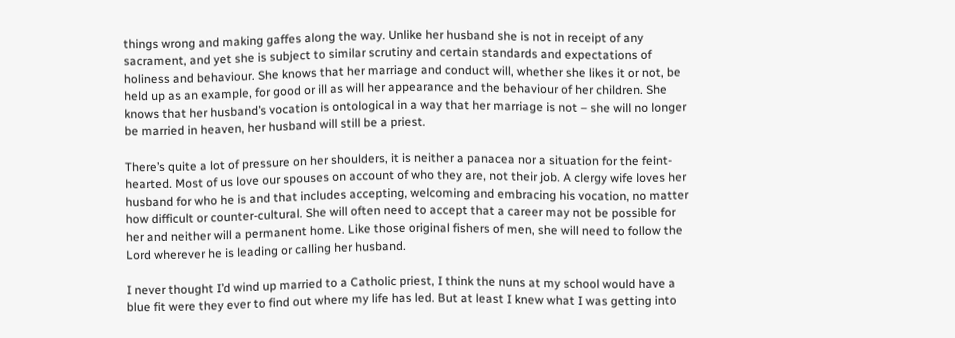things wrong and making gaffes along the way. Unlike her husband she is not in receipt of any sacrament, and yet she is subject to similar scrutiny and certain standards and expectations of holiness and behaviour. She knows that her marriage and conduct will, whether she likes it or not, be held up as an example, for good or ill as will her appearance and the behaviour of her children. She knows that her husband’s vocation is ontological in a way that her marriage is not – she will no longer be married in heaven, her husband will still be a priest.

There’s quite a lot of pressure on her shoulders, it is neither a panacea nor a situation for the feint-hearted. Most of us love our spouses on account of who they are, not their job. A clergy wife loves her husband for who he is and that includes accepting, welcoming and embracing his vocation, no matter how difficult or counter-cultural. She will often need to accept that a career may not be possible for her and neither will a permanent home. Like those original fishers of men, she will need to follow the Lord wherever he is leading or calling her husband.

I never thought I’d wind up married to a Catholic priest, I think the nuns at my school would have a blue fit were they ever to find out where my life has led. But at least I knew what I was getting into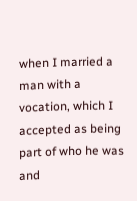when I married a man with a vocation, which I accepted as being part of who he was and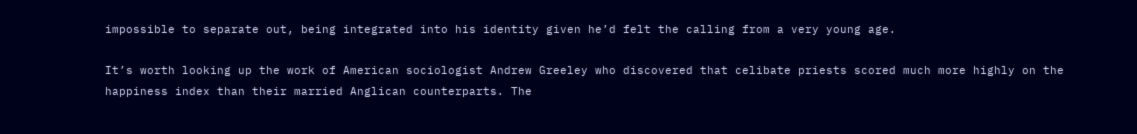impossible to separate out, being integrated into his identity given he’d felt the calling from a very young age.

It’s worth looking up the work of American sociologist Andrew Greeley who discovered that celibate priests scored much more highly on the happiness index than their married Anglican counterparts. The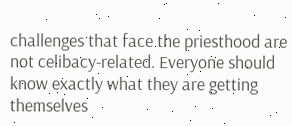challenges that face the priesthood are not celibacy-related. Everyone should know exactly what they are getting themselves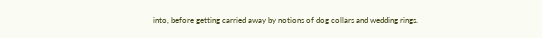into, before getting carried away by notions of dog collars and wedding rings.